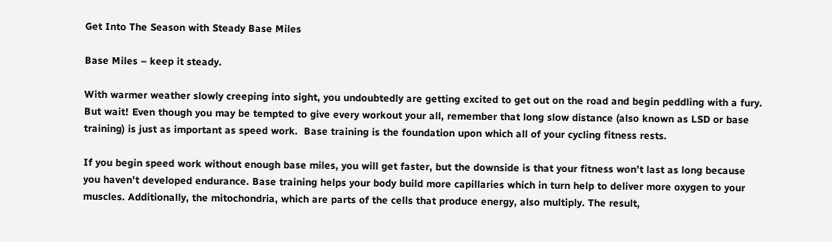Get Into The Season with Steady Base Miles

Base Miles – keep it steady.

With warmer weather slowly creeping into sight, you undoubtedly are getting excited to get out on the road and begin peddling with a fury. But wait! Even though you may be tempted to give every workout your all, remember that long slow distance (also known as LSD or base training) is just as important as speed work.  Base training is the foundation upon which all of your cycling fitness rests.

If you begin speed work without enough base miles, you will get faster, but the downside is that your fitness won’t last as long because you haven’t developed endurance. Base training helps your body build more capillaries which in turn help to deliver more oxygen to your muscles. Additionally, the mitochondria, which are parts of the cells that produce energy, also multiply. The result,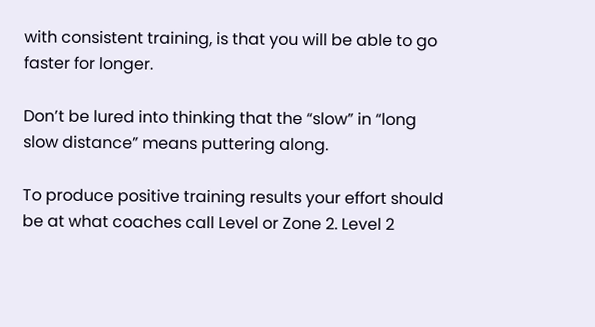with consistent training, is that you will be able to go faster for longer.

Don’t be lured into thinking that the “slow” in “long slow distance” means puttering along.

To produce positive training results your effort should be at what coaches call Level or Zone 2. Level 2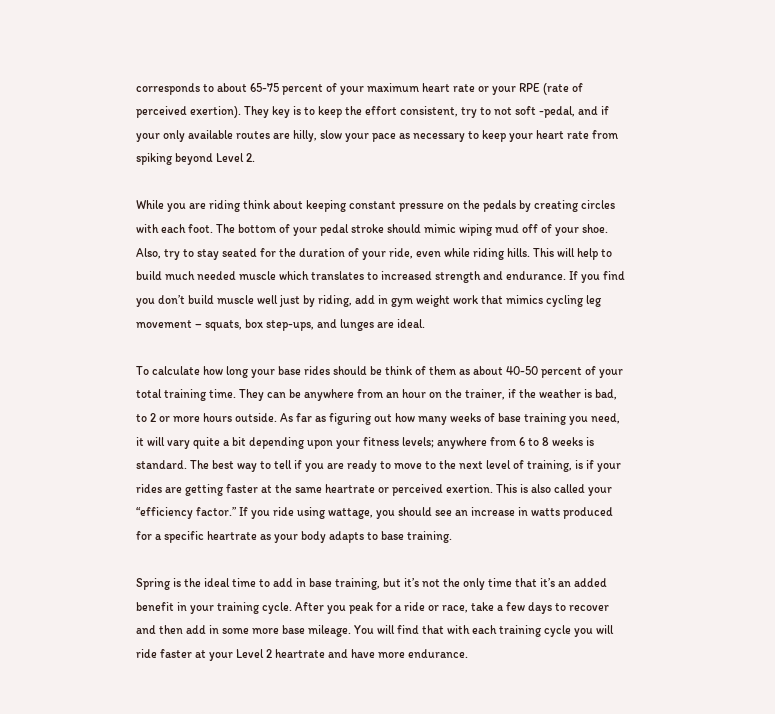corresponds to about 65-75 percent of your maximum heart rate or your RPE (rate of perceived exertion). They key is to keep the effort consistent, try to not soft -pedal, and if your only available routes are hilly, slow your pace as necessary to keep your heart rate from spiking beyond Level 2.

While you are riding think about keeping constant pressure on the pedals by creating circles with each foot. The bottom of your pedal stroke should mimic wiping mud off of your shoe. Also, try to stay seated for the duration of your ride, even while riding hills. This will help to build much needed muscle which translates to increased strength and endurance. If you find you don’t build muscle well just by riding, add in gym weight work that mimics cycling leg movement – squats, box step-ups, and lunges are ideal.

To calculate how long your base rides should be think of them as about 40-50 percent of your total training time. They can be anywhere from an hour on the trainer, if the weather is bad, to 2 or more hours outside. As far as figuring out how many weeks of base training you need, it will vary quite a bit depending upon your fitness levels; anywhere from 6 to 8 weeks is standard. The best way to tell if you are ready to move to the next level of training, is if your rides are getting faster at the same heartrate or perceived exertion. This is also called your “efficiency factor.” If you ride using wattage, you should see an increase in watts produced for a specific heartrate as your body adapts to base training.

Spring is the ideal time to add in base training, but it’s not the only time that it’s an added benefit in your training cycle. After you peak for a ride or race, take a few days to recover and then add in some more base mileage. You will find that with each training cycle you will ride faster at your Level 2 heartrate and have more endurance.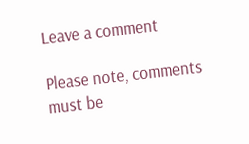Leave a comment

Please note, comments must be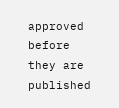approved before they are published